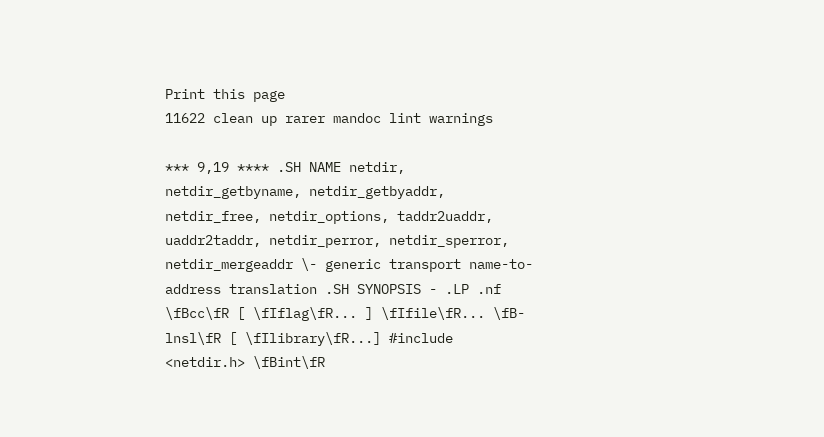Print this page
11622 clean up rarer mandoc lint warnings

*** 9,19 **** .SH NAME netdir, netdir_getbyname, netdir_getbyaddr, netdir_free, netdir_options, taddr2uaddr, uaddr2taddr, netdir_perror, netdir_sperror, netdir_mergeaddr \- generic transport name-to-address translation .SH SYNOPSIS - .LP .nf \fBcc\fR [ \fIflag\fR... ] \fIfile\fR... \fB-lnsl\fR [ \fIlibrary\fR...] #include <netdir.h> \fBint\fR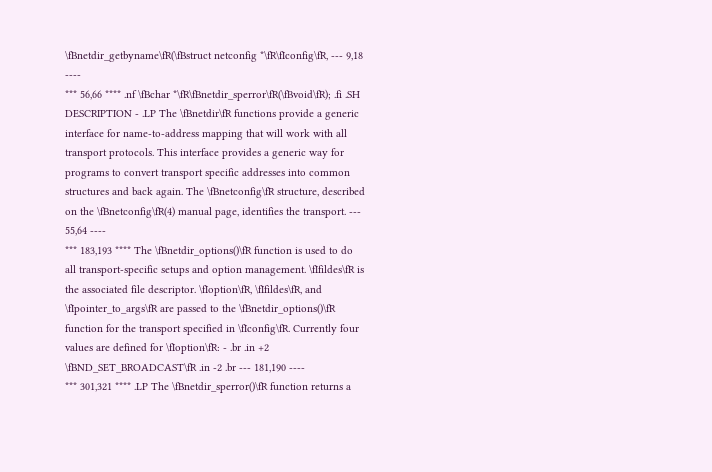\fBnetdir_getbyname\fR(\fBstruct netconfig *\fR\fIconfig\fR, --- 9,18 ----
*** 56,66 **** .nf \fBchar *\fR\fBnetdir_sperror\fR(\fBvoid\fR); .fi .SH DESCRIPTION - .LP The \fBnetdir\fR functions provide a generic interface for name-to-address mapping that will work with all transport protocols. This interface provides a generic way for programs to convert transport specific addresses into common structures and back again. The \fBnetconfig\fR structure, described on the \fBnetconfig\fR(4) manual page, identifies the transport. --- 55,64 ----
*** 183,193 **** The \fBnetdir_options()\fR function is used to do all transport-specific setups and option management. \fIfildes\fR is the associated file descriptor. \fIoption\fR, \fIfildes\fR, and \fIpointer_to_args\fR are passed to the \fBnetdir_options()\fR function for the transport specified in \fIconfig\fR. Currently four values are defined for \fIoption\fR: - .br .in +2 \fBND_SET_BROADCAST\fR .in -2 .br --- 181,190 ----
*** 301,321 **** .LP The \fBnetdir_sperror()\fR function returns a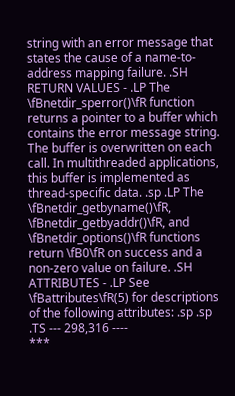string with an error message that states the cause of a name-to-address mapping failure. .SH RETURN VALUES - .LP The \fBnetdir_sperror()\fR function returns a pointer to a buffer which contains the error message string. The buffer is overwritten on each call. In multithreaded applications, this buffer is implemented as thread-specific data. .sp .LP The \fBnetdir_getbyname()\fR, \fBnetdir_getbyaddr()\fR, and \fBnetdir_options()\fR functions return \fB0\fR on success and a non-zero value on failure. .SH ATTRIBUTES - .LP See \fBattributes\fR(5) for descriptions of the following attributes: .sp .sp .TS --- 298,316 ----
***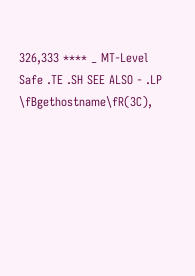326,333 **** _ MT-Level Safe .TE .SH SEE ALSO - .LP \fBgethostname\fR(3C),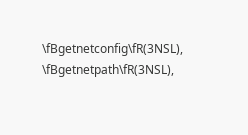\fBgetnetconfig\fR(3NSL), \fBgetnetpath\fR(3NSL),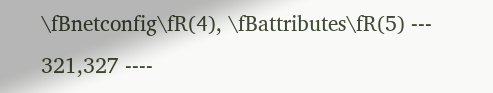\fBnetconfig\fR(4), \fBattributes\fR(5) --- 321,327 ----